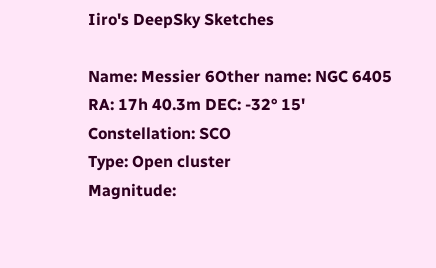Iiro's DeepSky Sketches

Name: Messier 6Other name: NGC 6405
RA: 17h 40.3m DEC: -32° 15'
Constellation: SCO
Type: Open cluster
Magnitude: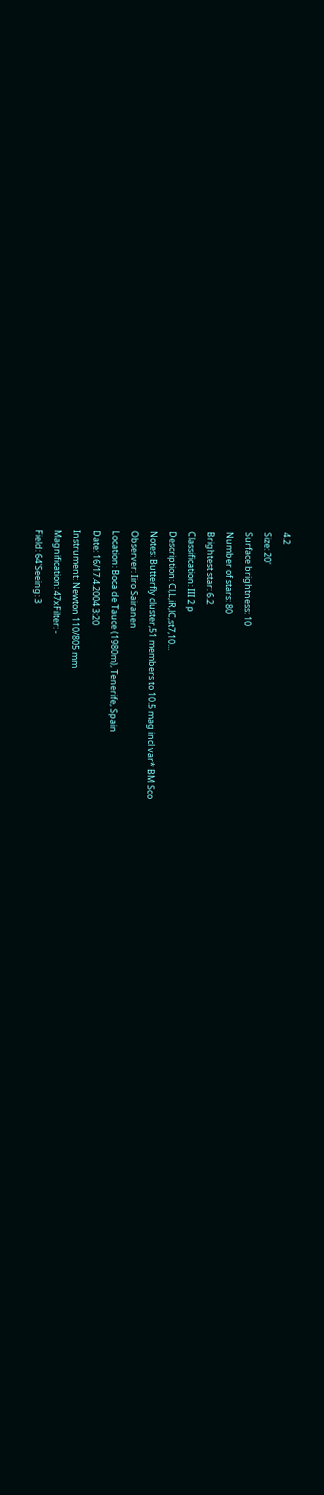4.2
Size: 20'
Surface brightness: 10
Number of stars: 80
Brightest star: 6.2
Classification: III 2 p
Description: Cl,L,iR,lC,st7,10...
Notes: Butterfly cluster,51 members to 10.5 mag incl var* BM Sco
Observer: Iiro Sairanen
Location: Boca de Tauce (1980m), Tenerife, Spain
Date: 16/17.4.2004 3:20
Instrument: Newton 110/805 mm
Magnification: 47xFilter: -
Field: 64'Seeing: 3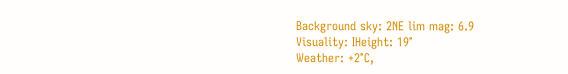Background sky: 2NE lim mag: 6.9
Visuality: IHeight: 19°
Weather: +2°C,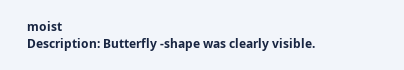moist
Description: Butterfly -shape was clearly visible.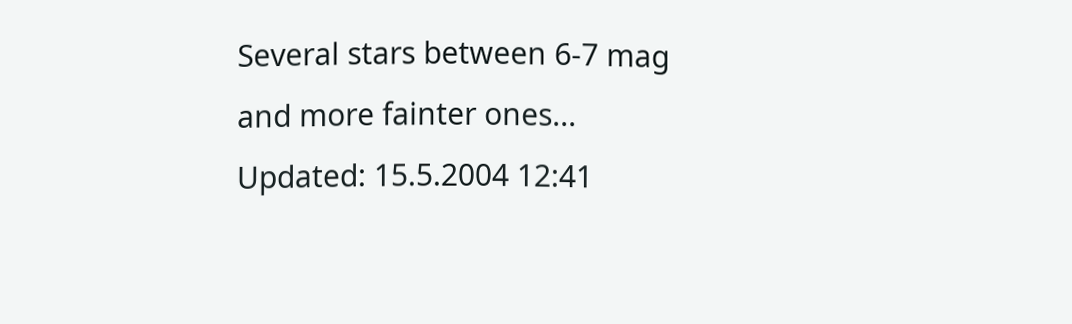Several stars between 6-7 mag and more fainter ones...
Updated: 15.5.2004 12:41